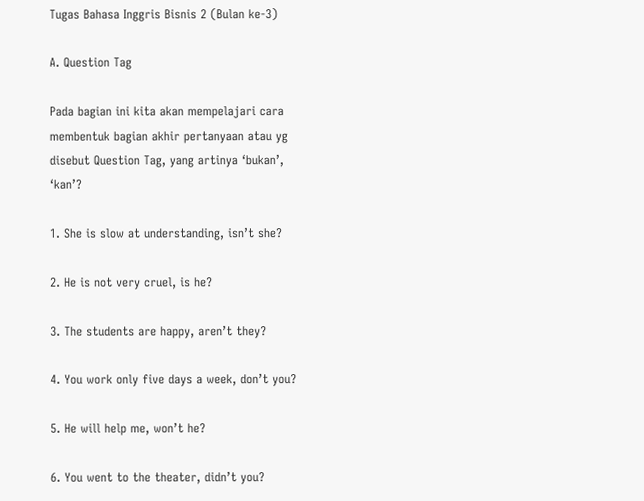Tugas Bahasa Inggris Bisnis 2 (Bulan ke-3)

A. Question Tag

Pada bagian ini kita akan mempelajari cara membentuk bagian akhir pertanyaan atau yg disebut Question Tag, yang artinya ‘bukan’, ‘kan’?

1. She is slow at understanding, isn’t she?

2. He is not very cruel, is he?

3. The students are happy, aren’t they?

4. You work only five days a week, don’t you?

5. He will help me, won’t he?

6. You went to the theater, didn’t you?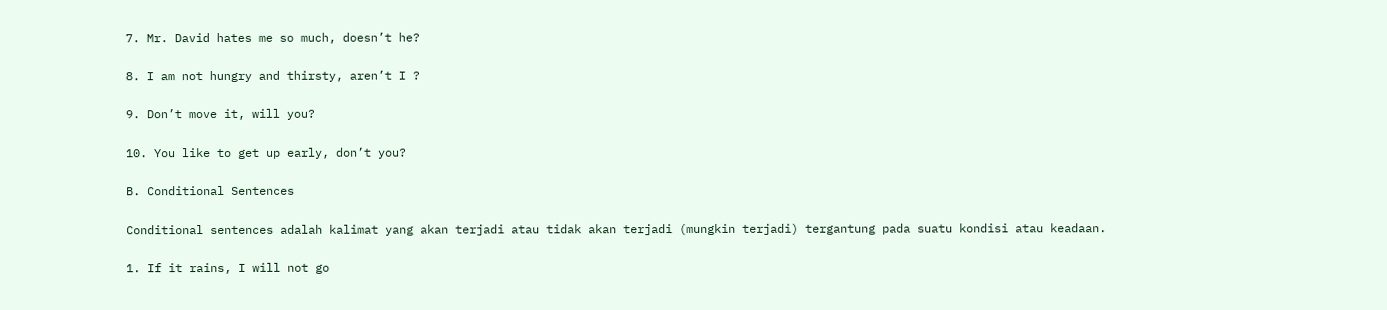7. Mr. David hates me so much, doesn’t he?

8. I am not hungry and thirsty, aren’t I ?

9. Don’t move it, will you?

10. You like to get up early, don’t you?

B. Conditional Sentences

Conditional sentences adalah kalimat yang akan terjadi atau tidak akan terjadi (mungkin terjadi) tergantung pada suatu kondisi atau keadaan.

1. If it rains, I will not go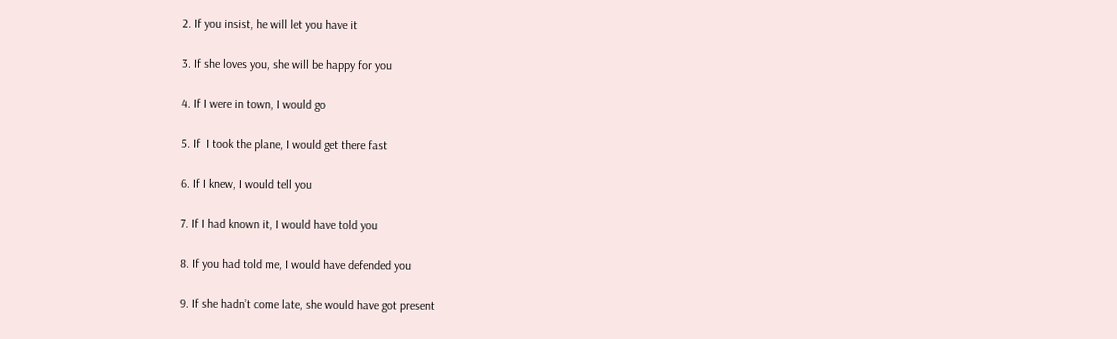2. If you insist, he will let you have it

3. If she loves you, she will be happy for you

4. If I were in town, I would go

5. If  I took the plane, I would get there fast

6. If I knew, I would tell you

7. If I had known it, I would have told you

8. If you had told me, I would have defended you

9. If she hadn’t come late, she would have got present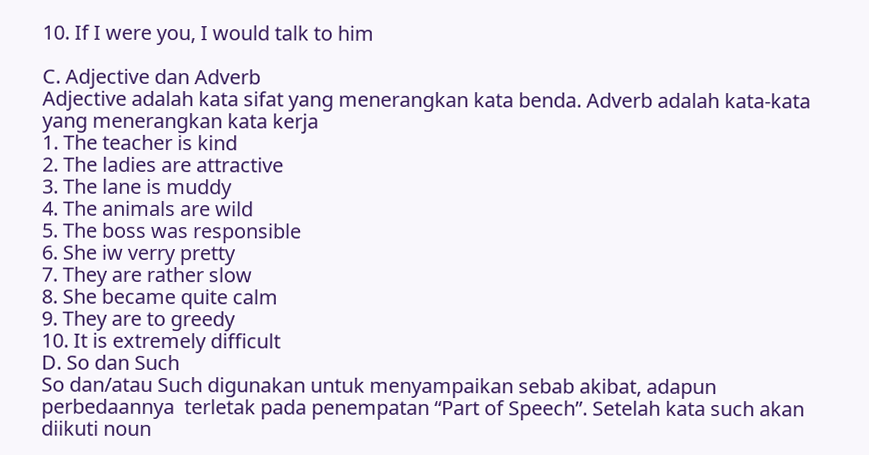10. If I were you, I would talk to him

C. Adjective dan Adverb
Adjective adalah kata sifat yang menerangkan kata benda. Adverb adalah kata-kata yang menerangkan kata kerja
1. The teacher is kind
2. The ladies are attractive
3. The lane is muddy
4. The animals are wild
5. The boss was responsible
6. She iw verry pretty
7. They are rather slow
8. She became quite calm
9. They are to greedy
10. It is extremely difficult
D. So dan Such
So dan/atau Such digunakan untuk menyampaikan sebab akibat, adapun perbedaannya  terletak pada penempatan “Part of Speech”. Setelah kata such akan diikuti noun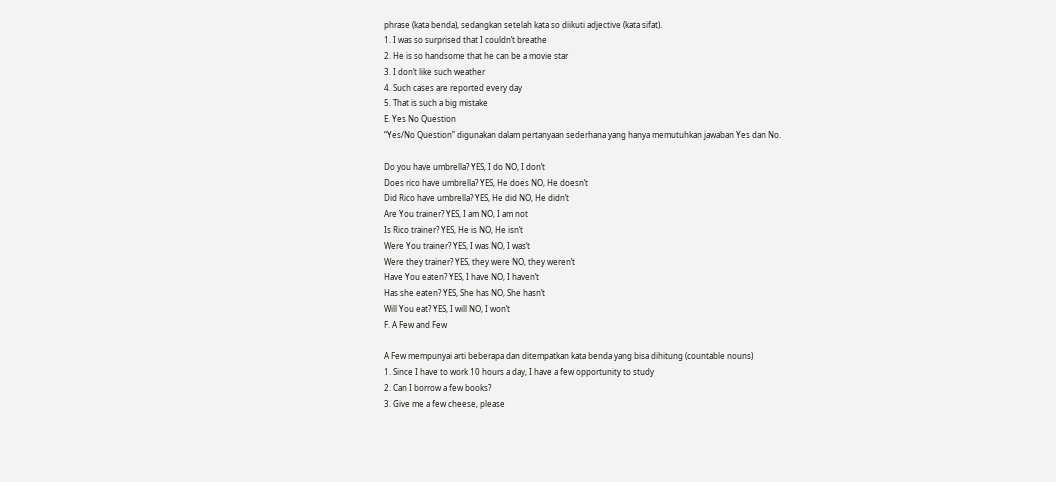phrase (kata benda), sedangkan setelah kata so diikuti adjective (kata sifat).
1. I was so surprised that I couldn’t breathe
2. He is so handsome that he can be a movie star
3. I don’t like such weather
4. Such cases are reported every day
5. That is such a big mistake
E. Yes No Question
“Yes/No Question” digunakan dalam pertanyaan sederhana yang hanya memutuhkan jawaban Yes dan No.

Do you have umbrella? YES, I do NO, I don’t
Does rico have umbrella? YES, He does NO, He doesn’t
Did Rico have umbrella? YES, He did NO, He didn’t
Are You trainer? YES, I am NO, I am not
Is Rico trainer? YES, He is NO, He isn’t
Were You trainer? YES, I was NO, I was’t
Were they trainer? YES, they were NO, they weren’t
Have You eaten? YES, I have NO, I haven’t
Has she eaten? YES, She has NO, She hasn’t
Will You eat? YES, I will NO, I won’t
F. A Few and Few

A Few mempunyai arti beberapa dan ditempatkan kata benda yang bisa dihitung (countable nouns)
1. Since I have to work 10 hours a day, I have a few opportunity to study
2. Can I borrow a few books?
3. Give me a few cheese, please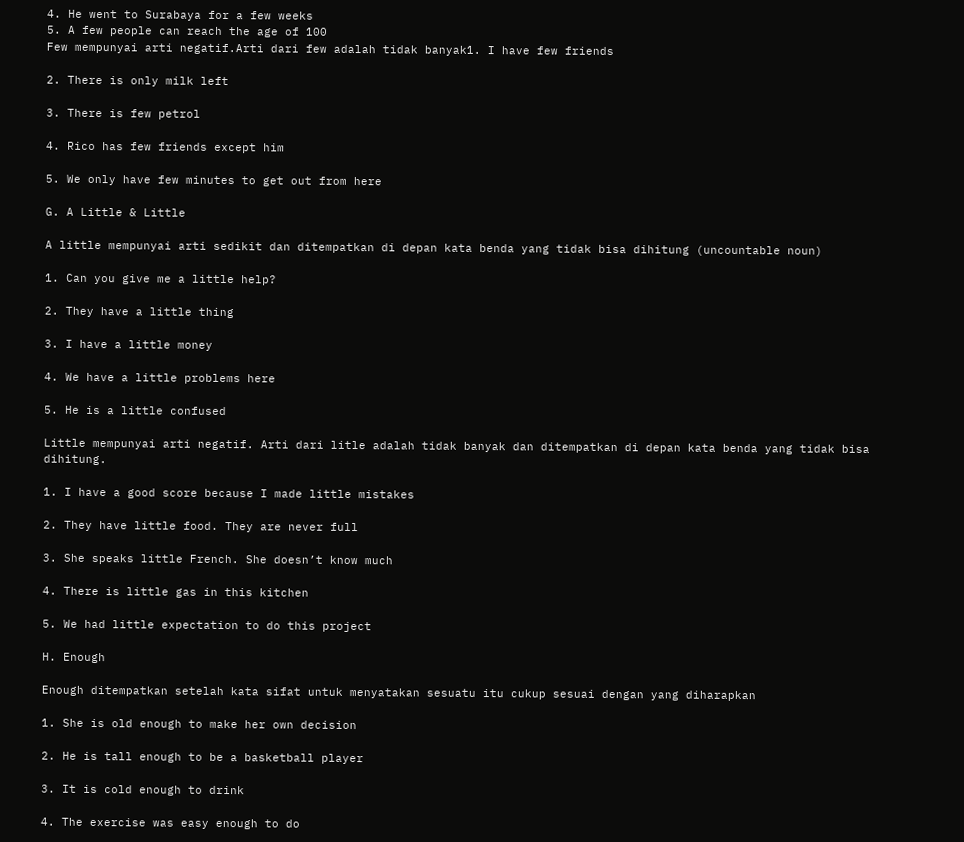4. He went to Surabaya for a few weeks
5. A few people can reach the age of 100
Few mempunyai arti negatif.Arti dari few adalah tidak banyak1. I have few friends

2. There is only milk left

3. There is few petrol

4. Rico has few friends except him

5. We only have few minutes to get out from here

G. A Little & Little

A little mempunyai arti sedikit dan ditempatkan di depan kata benda yang tidak bisa dihitung (uncountable noun)

1. Can you give me a little help?

2. They have a little thing

3. I have a little money

4. We have a little problems here

5. He is a little confused

Little mempunyai arti negatif. Arti dari litle adalah tidak banyak dan ditempatkan di depan kata benda yang tidak bisa dihitung.

1. I have a good score because I made little mistakes

2. They have little food. They are never full

3. She speaks little French. She doesn’t know much

4. There is little gas in this kitchen

5. We had little expectation to do this project

H. Enough

Enough ditempatkan setelah kata sifat untuk menyatakan sesuatu itu cukup sesuai dengan yang diharapkan

1. She is old enough to make her own decision

2. He is tall enough to be a basketball player

3. It is cold enough to drink

4. The exercise was easy enough to do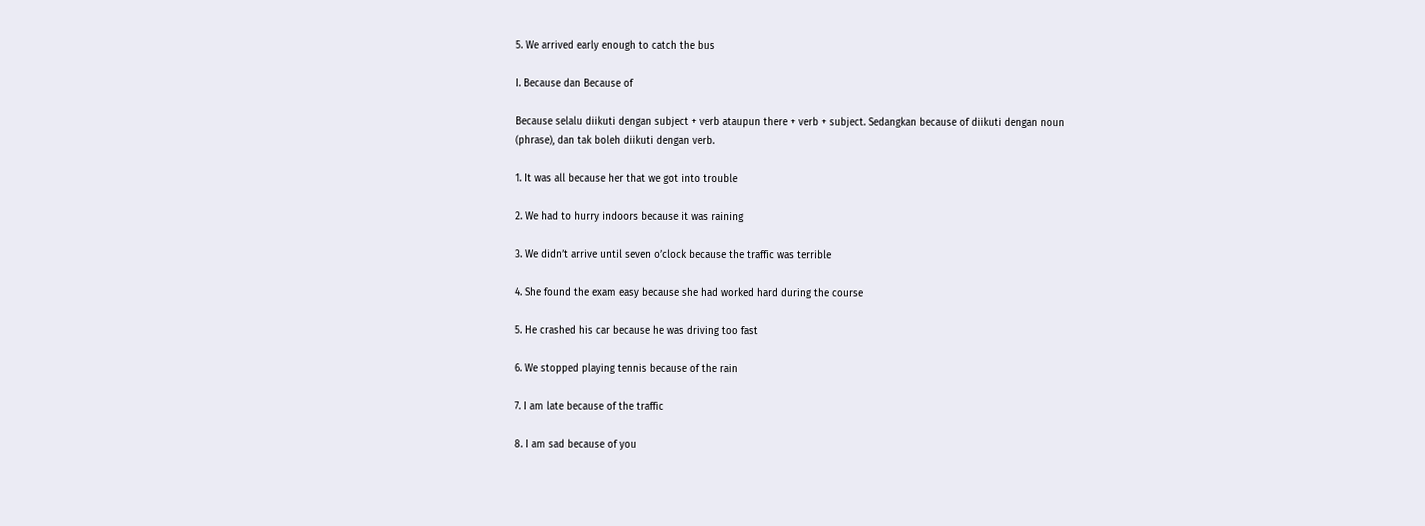5. We arrived early enough to catch the bus

I. Because dan Because of

Because selalu diikuti dengan subject + verb ataupun there + verb + subject. Sedangkan because of diikuti dengan noun (phrase), dan tak boleh diikuti dengan verb.

1. It was all because her that we got into trouble

2. We had to hurry indoors because it was raining

3. We didn’t arrive until seven o’clock because the traffic was terrible

4. She found the exam easy because she had worked hard during the course

5. He crashed his car because he was driving too fast

6. We stopped playing tennis because of the rain

7. I am late because of the traffic

8. I am sad because of you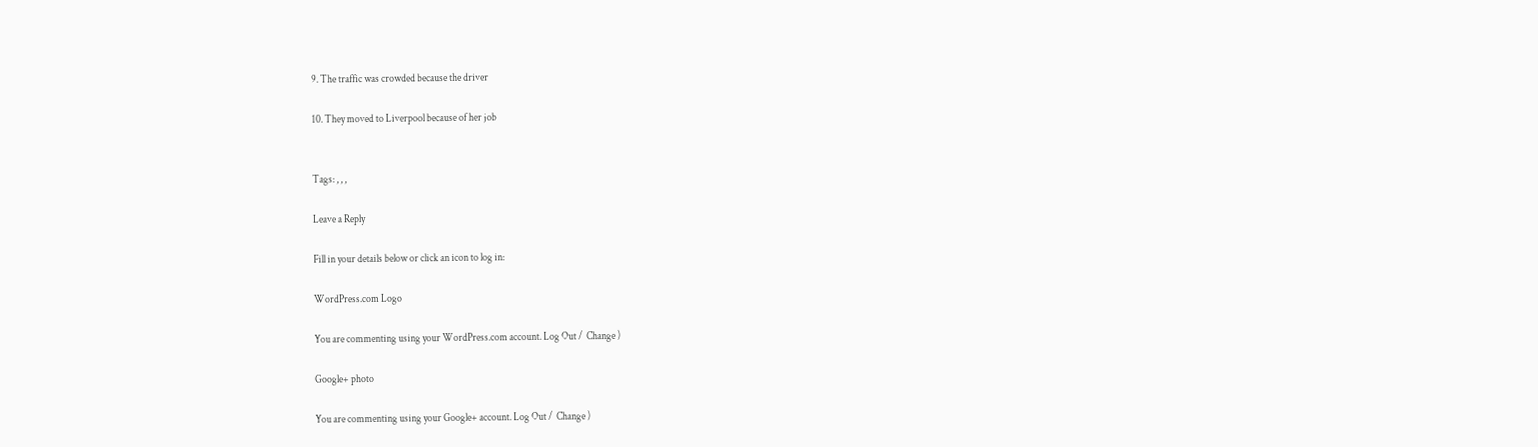9. The traffic was crowded because the driver

10. They moved to Liverpool because of her job


Tags: , , ,

Leave a Reply

Fill in your details below or click an icon to log in:

WordPress.com Logo

You are commenting using your WordPress.com account. Log Out /  Change )

Google+ photo

You are commenting using your Google+ account. Log Out /  Change )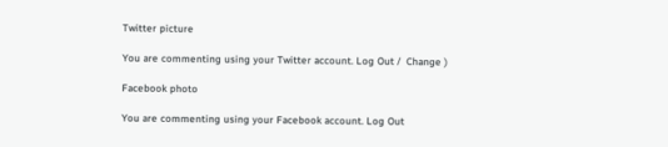Twitter picture

You are commenting using your Twitter account. Log Out /  Change )

Facebook photo

You are commenting using your Facebook account. Log Out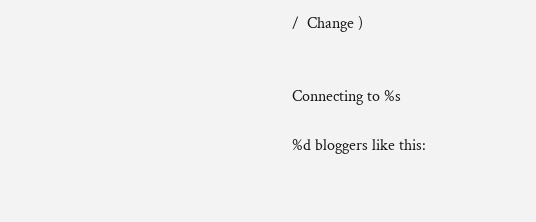/  Change )


Connecting to %s

%d bloggers like this: